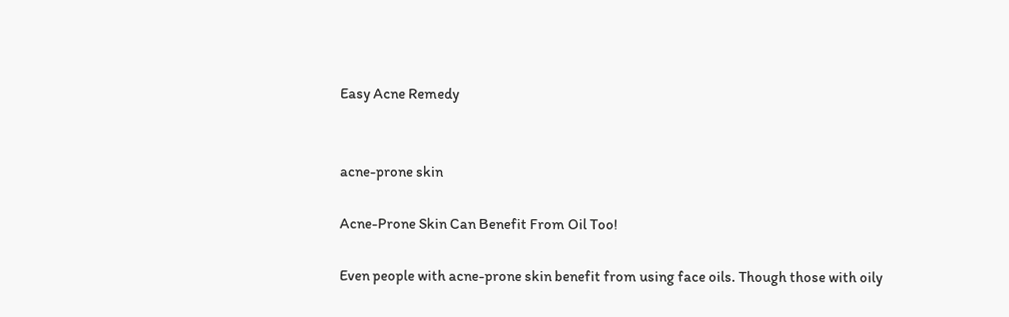Easy Acne Remedy


acne-prone skin

Acne-Prone Skin Can Benefit From Oil Too!

Even people with acne-prone skin benefit from using face oils. Though those with oily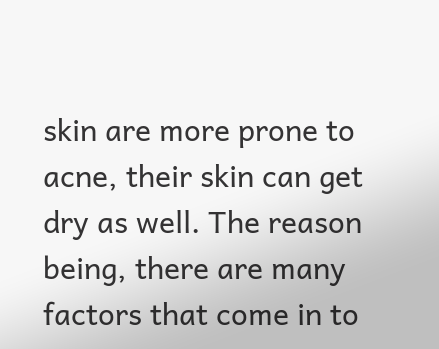skin are more prone to acne, their skin can get dry as well. The reason being, there are many factors that come in to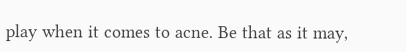play when it comes to acne. Be that as it may,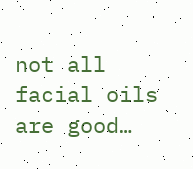not all facial oils are good…